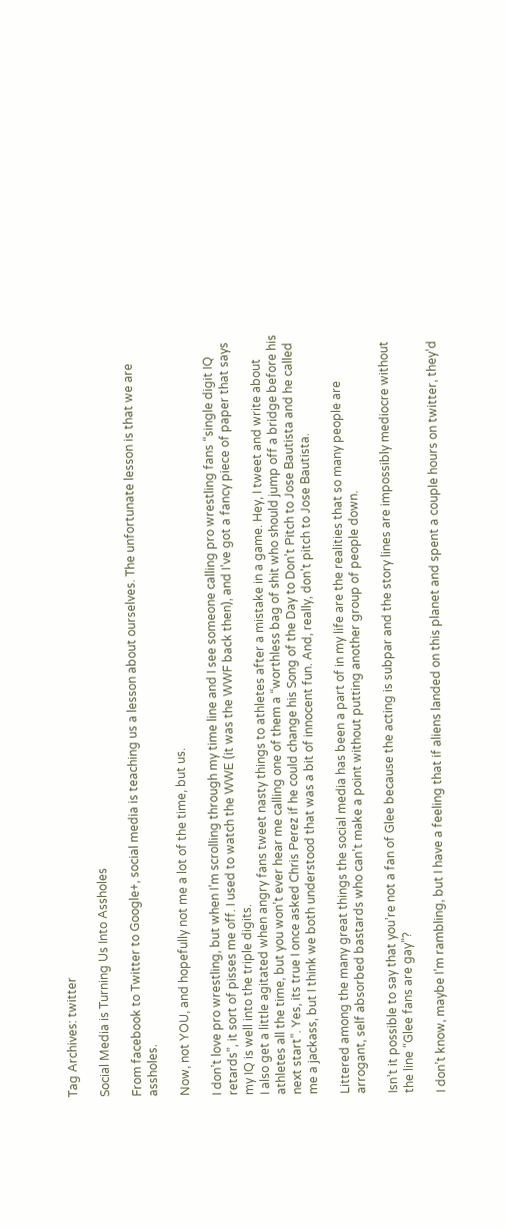Tag Archives: twitter

Social Media is Turning Us Into Assholes

From facebook to Twitter to Google+, social media is teaching us a lesson about ourselves. The unfortunate lesson is that we are assholes.

Now, not YOU, and hopefully not me a lot of the time, but us.

I don’t love pro wrestling, but when I’m scrolling through my time line and I see someone calling pro wrestling fans “single digit IQ retards”, it sort of pisses me off. I used to watch the WWE (it was the WWF back then), and I’ve got a fancy piece of paper that says my IQ is well into the triple digits.
I also get a little agitated when angry fans tweet nasty things to athletes after a mistake in a game. Hey, I tweet and write about athletes all the time, but you won’t ever hear me calling one of them a “worthless bag of shit who should jump off a bridge before his next start”. Yes, its true I once asked Chris Perez if he could change his Song of the Day to Don’t Pitch to Jose Bautista and he called me a jackass, but I think we both understood that was a bit of innocent fun. And, really, don’t pitch to Jose Bautista.

Littered among the many great things the social media has been a part of in my life are the realities that so many people are arrogant, self absorbed bastards who can’t make a point without putting another group of people down.

Isn’t it possible to say that you’re not a fan of Glee because the acting is subpar and the story lines are impossibly mediocre without the line “Glee fans are gay”?

I don’t know, maybe I’m rambling, but I have a feeling that if aliens landed on this planet and spent a couple hours on twitter, they’d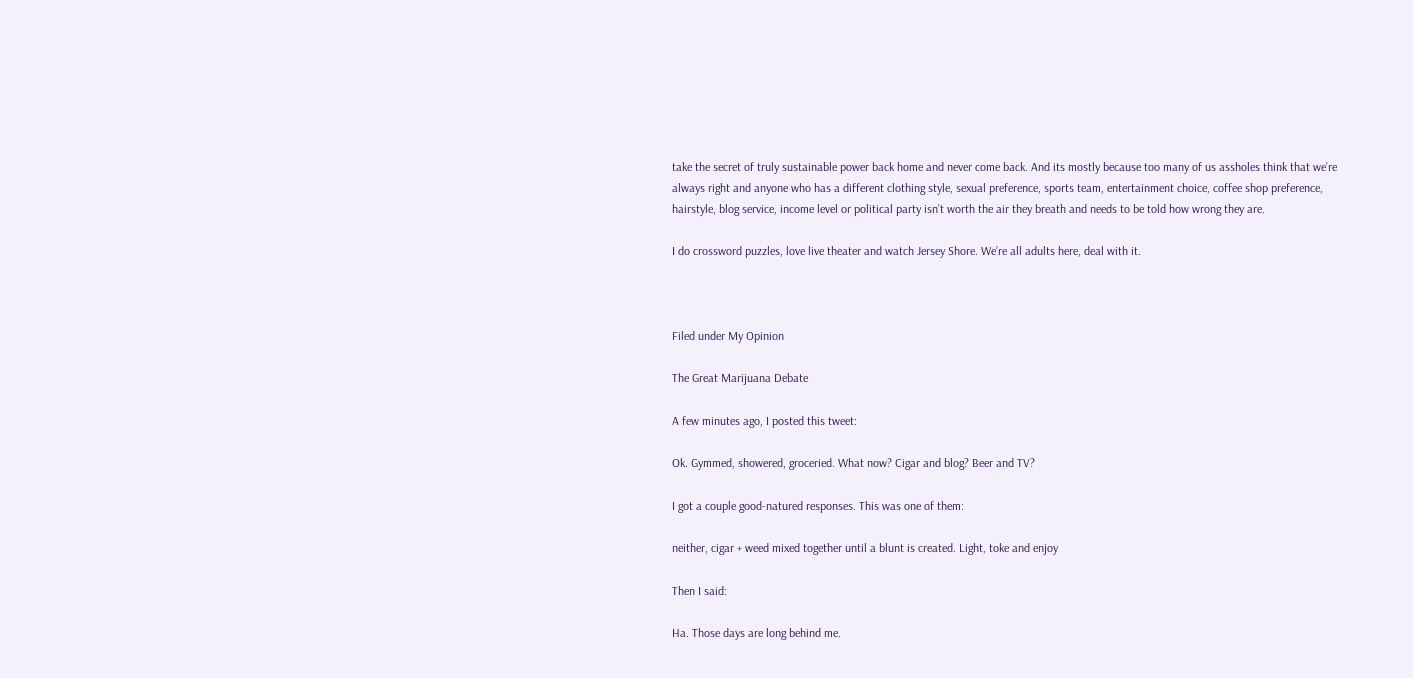take the secret of truly sustainable power back home and never come back. And its mostly because too many of us assholes think that we’re always right and anyone who has a different clothing style, sexual preference, sports team, entertainment choice, coffee shop preference, hairstyle, blog service, income level or political party isn’t worth the air they breath and needs to be told how wrong they are.

I do crossword puzzles, love live theater and watch Jersey Shore. We’re all adults here, deal with it.



Filed under My Opinion

The Great Marijuana Debate

A few minutes ago, I posted this tweet:

Ok. Gymmed, showered, groceried. What now? Cigar and blog? Beer and TV?

I got a couple good-natured responses. This was one of them:

neither, cigar + weed mixed together until a blunt is created. Light, toke and enjoy

Then I said:

Ha. Those days are long behind me.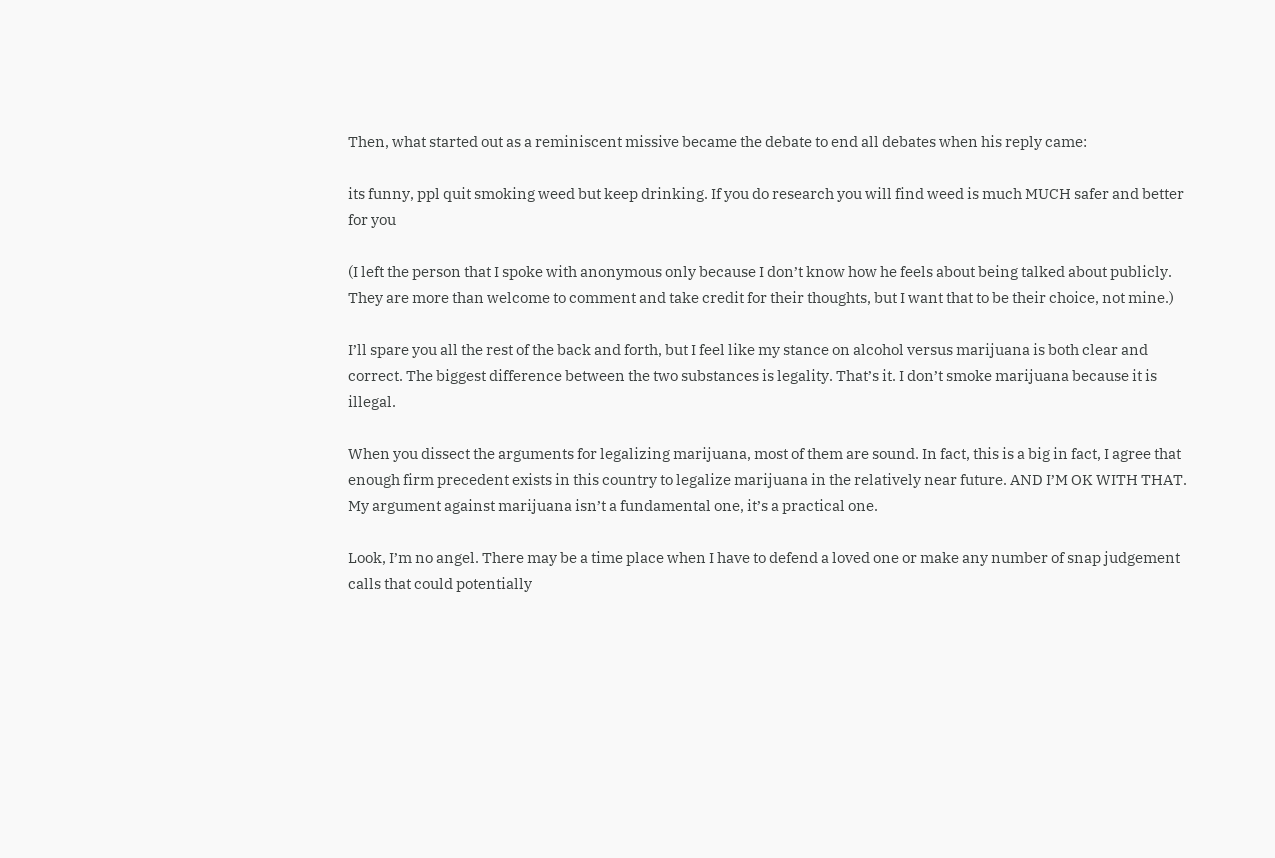Then, what started out as a reminiscent missive became the debate to end all debates when his reply came:

its funny, ppl quit smoking weed but keep drinking. If you do research you will find weed is much MUCH safer and better for you

(I left the person that I spoke with anonymous only because I don’t know how he feels about being talked about publicly.  They are more than welcome to comment and take credit for their thoughts, but I want that to be their choice, not mine.)

I’ll spare you all the rest of the back and forth, but I feel like my stance on alcohol versus marijuana is both clear and correct. The biggest difference between the two substances is legality. That’s it. I don’t smoke marijuana because it is illegal.

When you dissect the arguments for legalizing marijuana, most of them are sound. In fact, this is a big in fact, I agree that enough firm precedent exists in this country to legalize marijuana in the relatively near future. AND I’M OK WITH THAT. My argument against marijuana isn’t a fundamental one, it’s a practical one.

Look, I’m no angel. There may be a time place when I have to defend a loved one or make any number of snap judgement calls that could potentially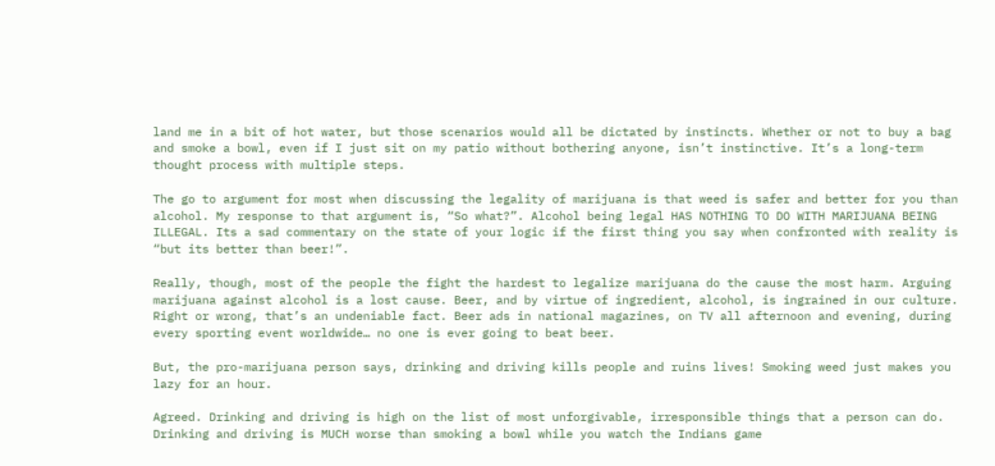land me in a bit of hot water, but those scenarios would all be dictated by instincts. Whether or not to buy a bag and smoke a bowl, even if I just sit on my patio without bothering anyone, isn’t instinctive. It’s a long-term thought process with multiple steps.

The go to argument for most when discussing the legality of marijuana is that weed is safer and better for you than alcohol. My response to that argument is, “So what?”. Alcohol being legal HAS NOTHING TO DO WITH MARIJUANA BEING ILLEGAL. Its a sad commentary on the state of your logic if the first thing you say when confronted with reality is “but its better than beer!”.

Really, though, most of the people the fight the hardest to legalize marijuana do the cause the most harm. Arguing marijuana against alcohol is a lost cause. Beer, and by virtue of ingredient, alcohol, is ingrained in our culture. Right or wrong, that’s an undeniable fact. Beer ads in national magazines, on TV all afternoon and evening, during every sporting event worldwide… no one is ever going to beat beer.

But, the pro-marijuana person says, drinking and driving kills people and ruins lives! Smoking weed just makes you lazy for an hour.

Agreed. Drinking and driving is high on the list of most unforgivable, irresponsible things that a person can do. Drinking and driving is MUCH worse than smoking a bowl while you watch the Indians game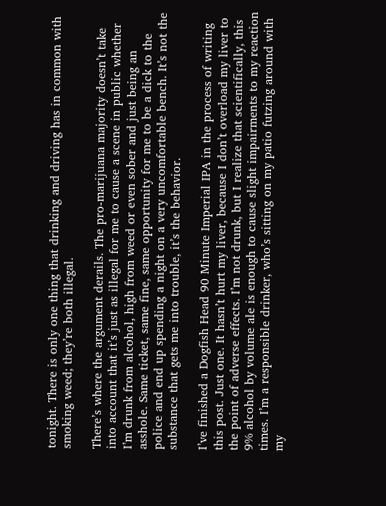tonight. There is only one thing that drinking and driving has in common with smoking weed; they’re both illegal.

There’s where the argument derails. The pro-marijuana majority doesn’t take into account that it’s just as illegal for me to cause a scene in public whether I’m drunk from alcohol, high from weed or even sober and just being an asshole. Same ticket, same fine, same opportunity for me to be a dick to the police and end up spending a night on a very uncomfortable bench. It’s not the substance that gets me into trouble, it’s the behavior.

I’ve finished a Dogfish Head 90 Minute Imperial IPA in the process of writing this post. Just one. It hasn’t hurt my liver, because I don’t overload my liver to the point of adverse effects. I’m not drunk, but I realize that scientifically, this 9% alcohol by volume ale is enough to cause slight impairments to my reaction times. I’m a responsible drinker, who’s sitting on my patio futzing around with my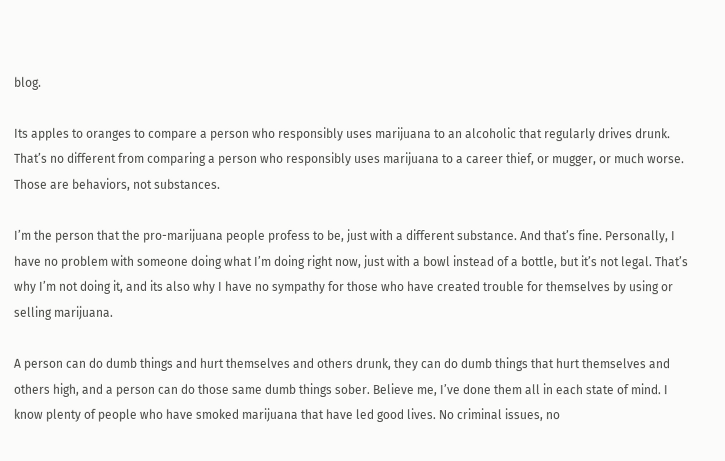blog.

Its apples to oranges to compare a person who responsibly uses marijuana to an alcoholic that regularly drives drunk. That’s no different from comparing a person who responsibly uses marijuana to a career thief, or mugger, or much worse. Those are behaviors, not substances.

I’m the person that the pro-marijuana people profess to be, just with a different substance. And that’s fine. Personally, I have no problem with someone doing what I’m doing right now, just with a bowl instead of a bottle, but it’s not legal. That’s why I’m not doing it, and its also why I have no sympathy for those who have created trouble for themselves by using or selling marijuana.

A person can do dumb things and hurt themselves and others drunk, they can do dumb things that hurt themselves and others high, and a person can do those same dumb things sober. Believe me, I’ve done them all in each state of mind. I know plenty of people who have smoked marijuana that have led good lives. No criminal issues, no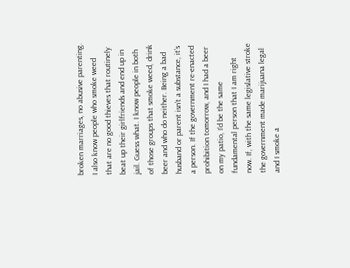broken marriages, no abusive parenting. I also know people who smoke weed that are no good thieves that routinely beat up their girlfriends and end up in jail. Guess what. I know people in both of those groups that smoke weed, drink beer and who do neither. Being a bad husband or parent isn’t a substance, it’s a person. If the government re-enacted prohibition tomorrow, and I had a beer on my patio, I’d be the same fundamental person that I am right now. If, with the same legislative stroke the government made marijuana legal and I smoke a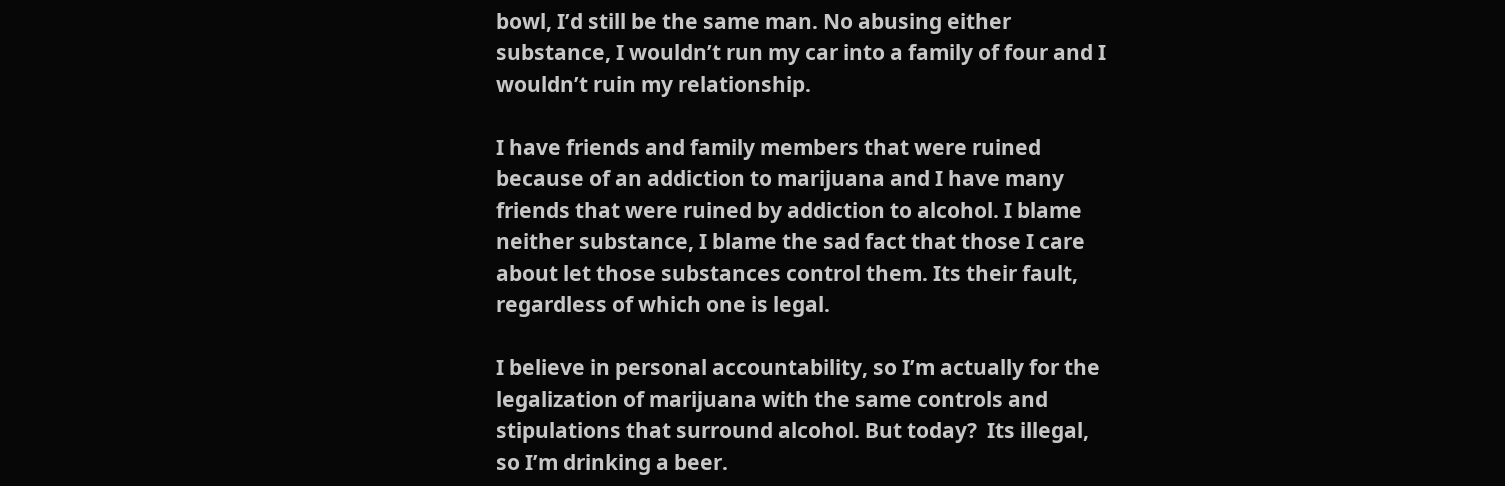bowl, I’d still be the same man. No abusing either substance, I wouldn’t run my car into a family of four and I wouldn’t ruin my relationship.

I have friends and family members that were ruined because of an addiction to marijuana and I have many friends that were ruined by addiction to alcohol. I blame neither substance, I blame the sad fact that those I care about let those substances control them. Its their fault, regardless of which one is legal.

I believe in personal accountability, so I’m actually for the legalization of marijuana with the same controls and stipulations that surround alcohol. But today?  Its illegal, so I’m drinking a beer.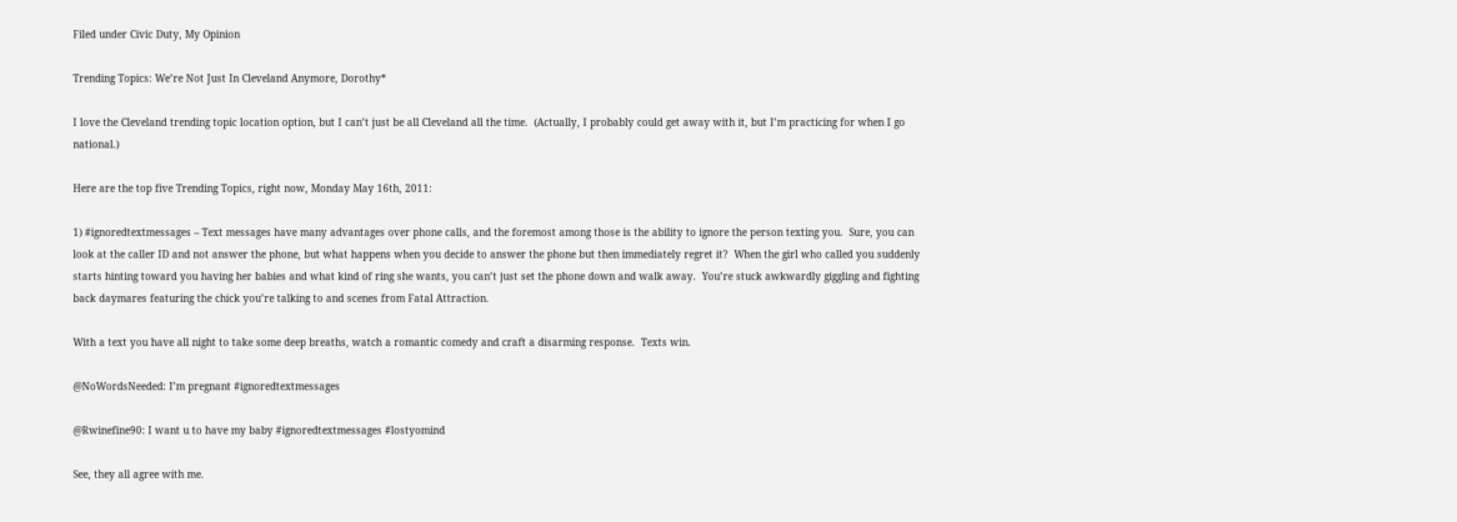Filed under Civic Duty, My Opinion

Trending Topics: We’re Not Just In Cleveland Anymore, Dorothy*

I love the Cleveland trending topic location option, but I can’t just be all Cleveland all the time.  (Actually, I probably could get away with it, but I’m practicing for when I go national.)

Here are the top five Trending Topics, right now, Monday May 16th, 2011:

1) #ignoredtextmessages – Text messages have many advantages over phone calls, and the foremost among those is the ability to ignore the person texting you.  Sure, you can look at the caller ID and not answer the phone, but what happens when you decide to answer the phone but then immediately regret it?  When the girl who called you suddenly starts hinting toward you having her babies and what kind of ring she wants, you can’t just set the phone down and walk away.  You’re stuck awkwardly giggling and fighting back daymares featuring the chick you’re talking to and scenes from Fatal Attraction.

With a text you have all night to take some deep breaths, watch a romantic comedy and craft a disarming response.  Texts win.

@NoWordsNeeded: I’m pregnant #ignoredtextmessages

@Rwinefine90: I want u to have my baby #ignoredtextmessages #lostyomind

See, they all agree with me.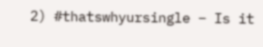2) #thatswhyursingle – Is it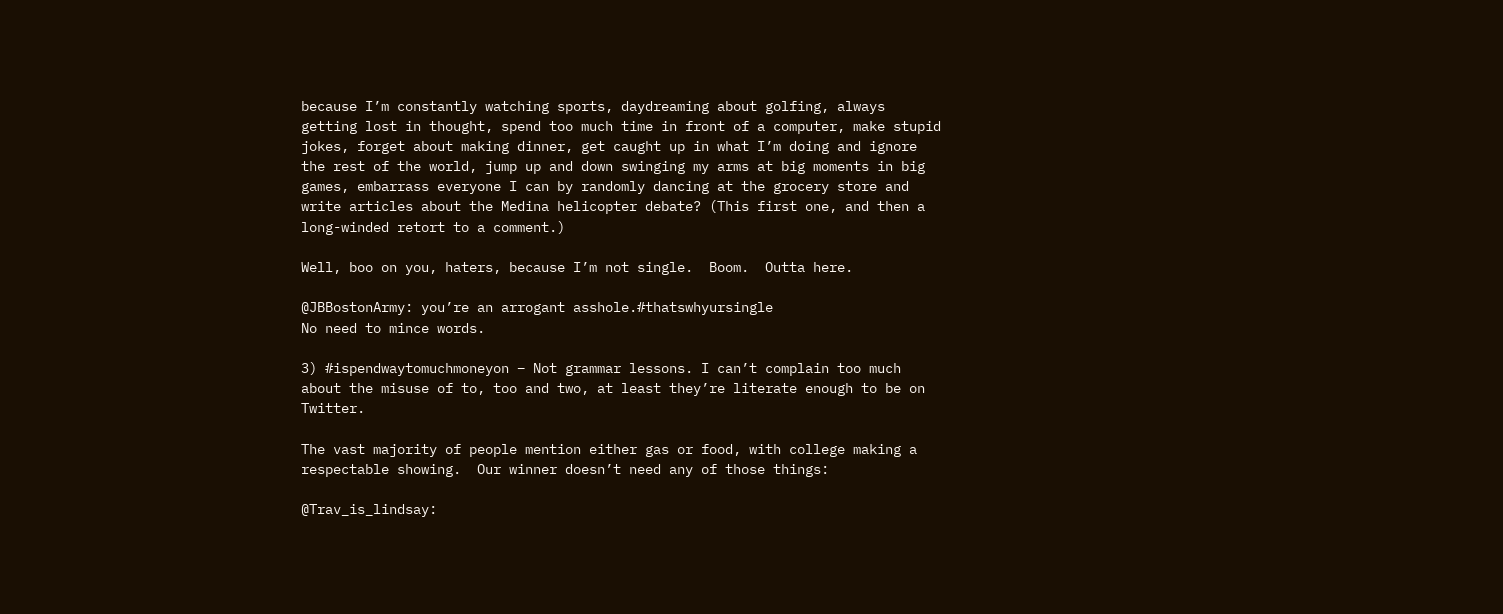because I’m constantly watching sports, daydreaming about golfing, always getting lost in thought, spend too much time in front of a computer, make stupid jokes, forget about making dinner, get caught up in what I’m doing and ignore the rest of the world, jump up and down swinging my arms at big moments in big games, embarrass everyone I can by randomly dancing at the grocery store and write articles about the Medina helicopter debate? (This first one, and then a long-winded retort to a comment.)

Well, boo on you, haters, because I’m not single.  Boom.  Outta here.

@JBBostonArmy: you’re an arrogant asshole.#thatswhyursingle
No need to mince words.

3) #ispendwaytomuchmoneyon – Not grammar lessons. I can’t complain too much about the misuse of to, too and two, at least they’re literate enough to be on Twitter.

The vast majority of people mention either gas or food, with college making a respectable showing.  Our winner doesn’t need any of those things:

@Trav_is_lindsay: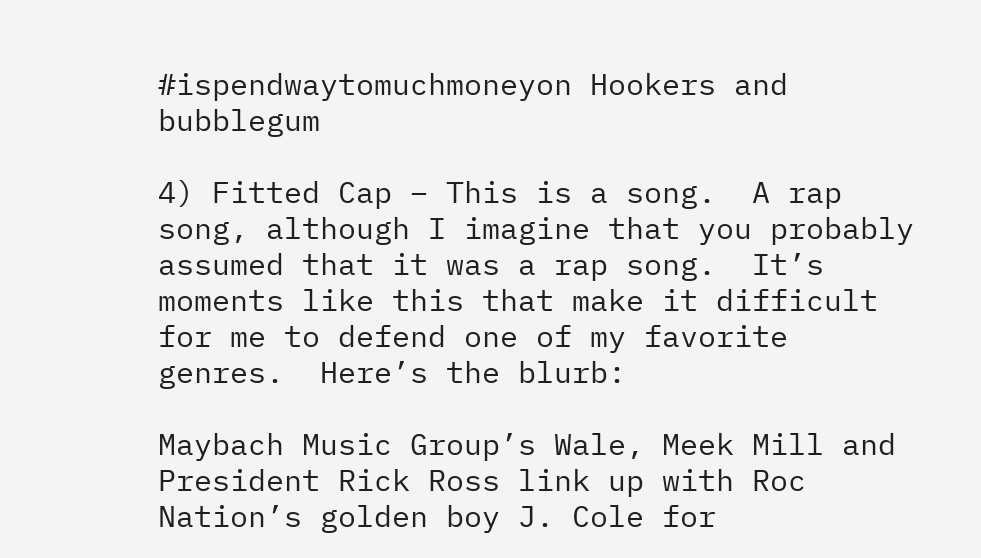#ispendwaytomuchmoneyon Hookers and bubblegum

4) Fitted Cap – This is a song.  A rap song, although I imagine that you probably assumed that it was a rap song.  It’s moments like this that make it difficult for me to defend one of my favorite genres.  Here’s the blurb:

Maybach Music Group’s Wale, Meek Mill and President Rick Ross link up with Roc Nation’s golden boy J. Cole for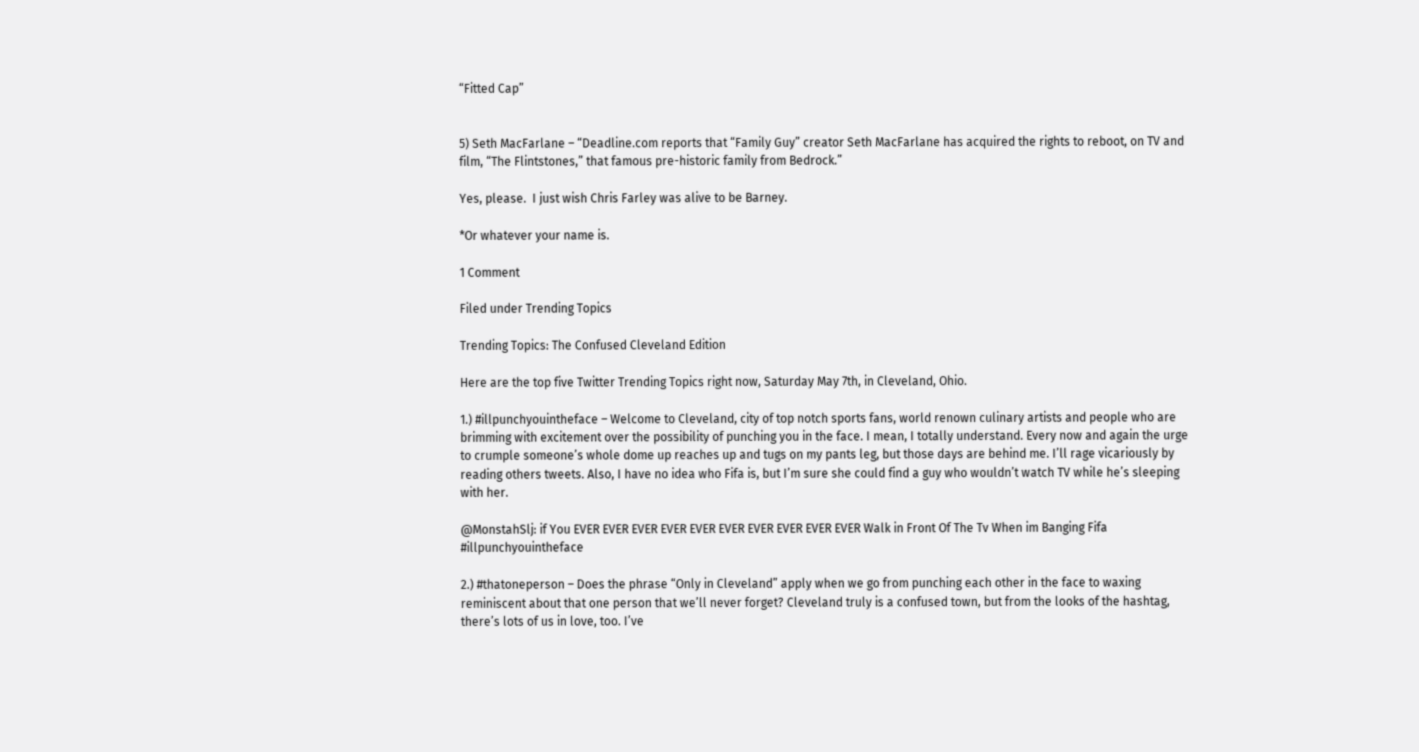“Fitted Cap”


5) Seth MacFarlane – “Deadline.com reports that “Family Guy” creator Seth MacFarlane has acquired the rights to reboot, on TV and film, “The Flintstones,” that famous pre-historic family from Bedrock.”

Yes, please.  I just wish Chris Farley was alive to be Barney.

*Or whatever your name is.

1 Comment

Filed under Trending Topics

Trending Topics: The Confused Cleveland Edition

Here are the top five Twitter Trending Topics right now, Saturday May 7th, in Cleveland, Ohio.

1.) #illpunchyouintheface – Welcome to Cleveland, city of top notch sports fans, world renown culinary artists and people who are brimming with excitement over the possibility of punching you in the face. I mean, I totally understand. Every now and again the urge to crumple someone’s whole dome up reaches up and tugs on my pants leg, but those days are behind me. I’ll rage vicariously by reading others tweets. Also, I have no idea who Fifa is, but I’m sure she could find a guy who wouldn’t watch TV while he’s sleeping with her.

@MonstahSlj: if You EVER EVER EVER EVER EVER EVER EVER EVER EVER EVER Walk in Front Of The Tv When im Banging Fifa #illpunchyouintheface

2.) #thatoneperson – Does the phrase “Only in Cleveland” apply when we go from punching each other in the face to waxing reminiscent about that one person that we’ll never forget? Cleveland truly is a confused town, but from the looks of the hashtag, there’s lots of us in love, too. I’ve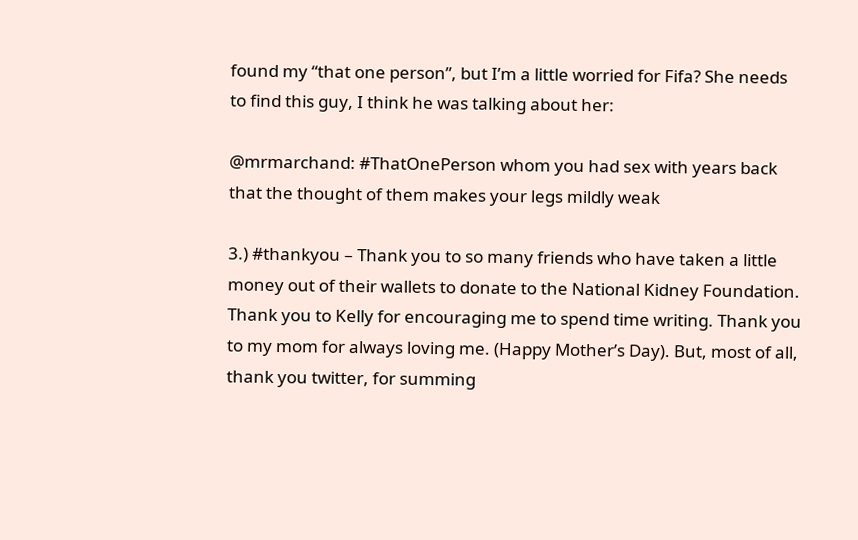found my “that one person”, but I’m a little worried for Fifa? She needs to find this guy, I think he was talking about her:

@mrmarchand: #ThatOnePerson whom you had sex with years back that the thought of them makes your legs mildly weak

3.) #thankyou – Thank you to so many friends who have taken a little money out of their wallets to donate to the National Kidney Foundation. Thank you to Kelly for encouraging me to spend time writing. Thank you to my mom for always loving me. (Happy Mother’s Day). But, most of all, thank you twitter, for summing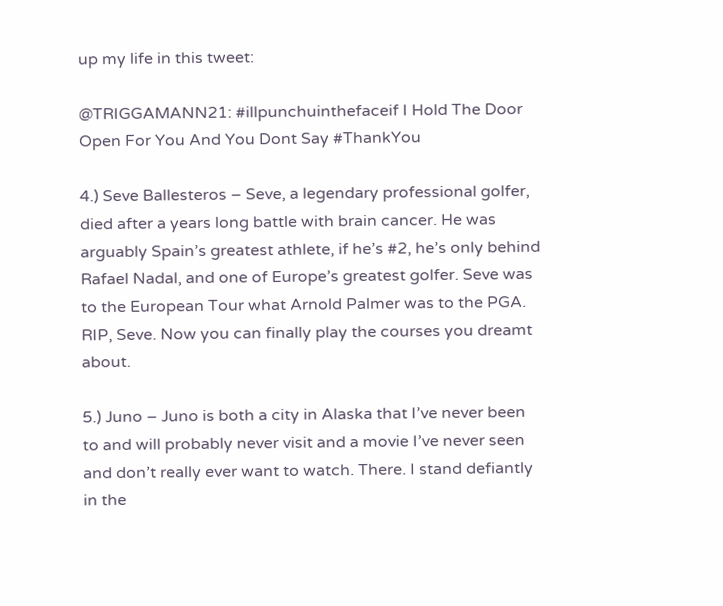up my life in this tweet:

@TRIGGAMANN21: #illpunchuinthefaceif I Hold The Door Open For You And You Dont Say #ThankYou

4.) Seve Ballesteros – Seve, a legendary professional golfer, died after a years long battle with brain cancer. He was arguably Spain’s greatest athlete, if he’s #2, he’s only behind Rafael Nadal, and one of Europe’s greatest golfer. Seve was to the European Tour what Arnold Palmer was to the PGA. RIP, Seve. Now you can finally play the courses you dreamt about.

5.) Juno – Juno is both a city in Alaska that I’ve never been to and will probably never visit and a movie I’ve never seen and don’t really ever want to watch. There. I stand defiantly in the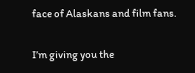face of Alaskans and film fans.

I’m giving you the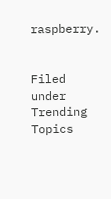raspberry.


Filed under Trending Topics